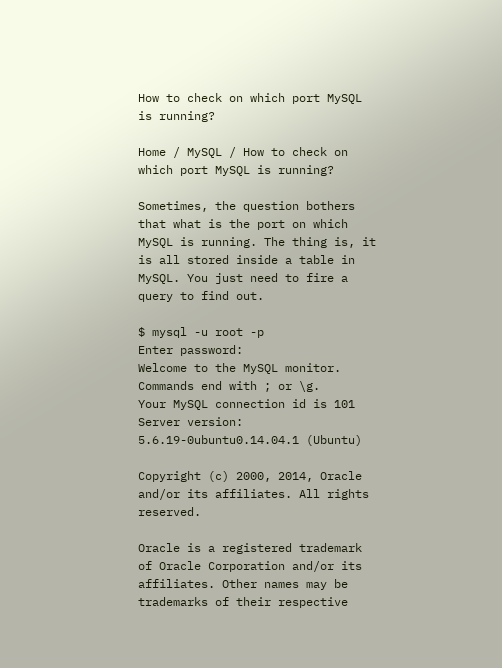How to check on which port MySQL is running?

Home / MySQL / How to check on which port MySQL is running?

Sometimes, the question bothers that what is the port on which MySQL is running. The thing is, it is all stored inside a table in MySQL. You just need to fire a query to find out.

$ mysql -u root -p
Enter password:
Welcome to the MySQL monitor.  Commands end with ; or \g.
Your MySQL connection id is 101
Server version: 5.6.19-0ubuntu0.14.04.1 (Ubuntu)

Copyright (c) 2000, 2014, Oracle and/or its affiliates. All rights reserved.

Oracle is a registered trademark of Oracle Corporation and/or its
affiliates. Other names may be trademarks of their respective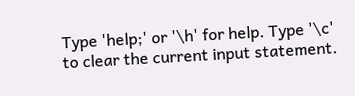Type 'help;' or '\h' for help. Type '\c' to clear the current input statement.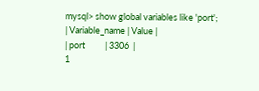mysql> show global variables like 'port';
| Variable_name | Value |
| port          | 3306  |
1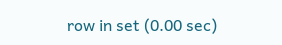row in set (0.00 sec)